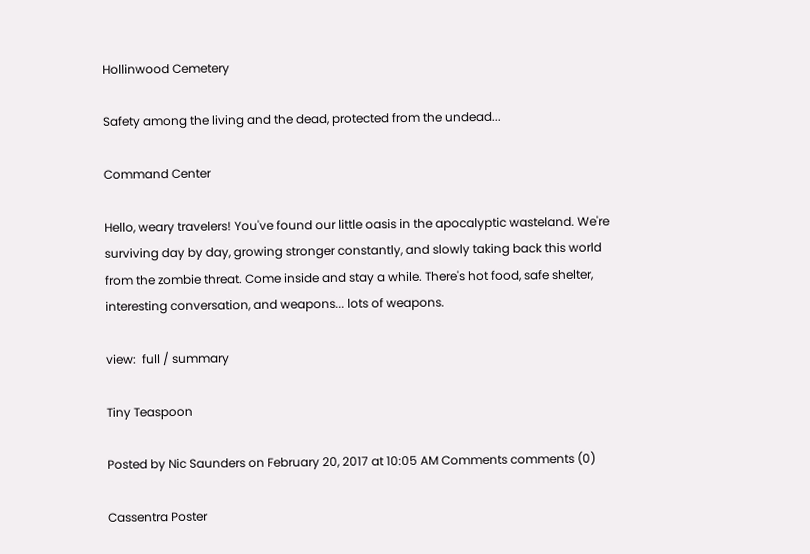Hollinwood Cemetery

Safety among the living and the dead, protected from the undead...

Command Center

Hello, weary travelers! You've found our little oasis in the apocalyptic wasteland. We're surviving day by day, growing stronger constantly, and slowly taking back this world from the zombie threat. Come inside and stay a while. There's hot food, safe shelter, interesting conversation, and weapons... lots of weapons.

view:  full / summary

Tiny Teaspoon

Posted by Nic Saunders on February 20, 2017 at 10:05 AM Comments comments (0)

Cassentra Poster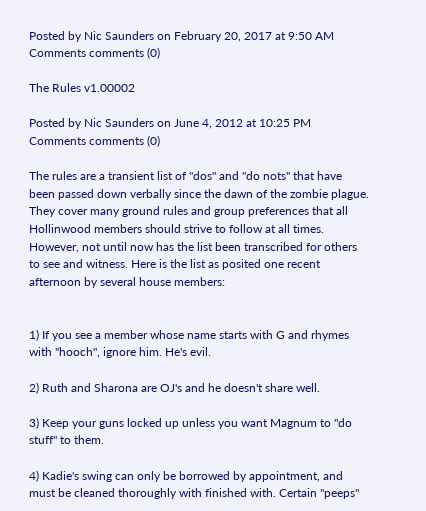Posted by Nic Saunders on February 20, 2017 at 9:50 AM Comments comments (0)

The Rules v1.00002

Posted by Nic Saunders on June 4, 2012 at 10:25 PM Comments comments (0)

The rules are a transient list of "dos" and "do nots" that have been passed down verbally since the dawn of the zombie plague. They cover many ground rules and group preferences that all Hollinwood members should strive to follow at all times. However, not until now has the list been transcribed for others to see and witness. Here is the list as posited one recent afternoon by several house members:


1) If you see a member whose name starts with G and rhymes with "hooch", ignore him. He's evil.

2) Ruth and Sharona are OJ's and he doesn't share well.

3) Keep your guns locked up unless you want Magnum to "do stuff" to them.

4) Kadie's swing can only be borrowed by appointment, and must be cleaned thoroughly with finished with. Certain "peeps"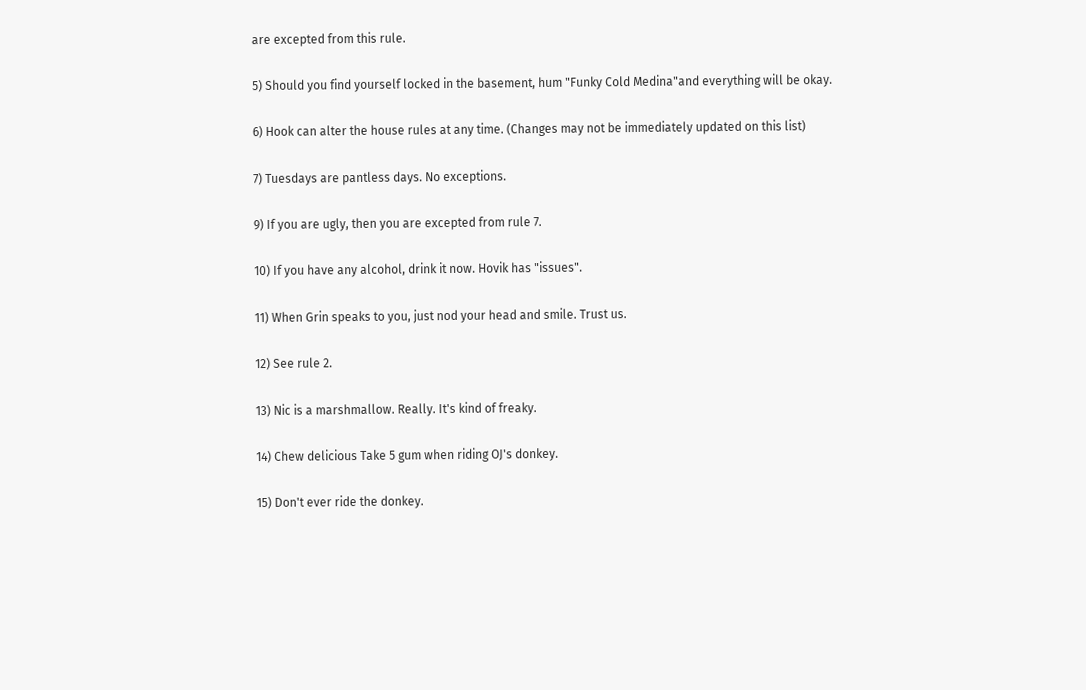are excepted from this rule.

5) Should you find yourself locked in the basement, hum "Funky Cold Medina"and everything will be okay.

6) Hook can alter the house rules at any time. (Changes may not be immediately updated on this list)

7) Tuesdays are pantless days. No exceptions.

9) If you are ugly, then you are excepted from rule 7.

10) If you have any alcohol, drink it now. Hovik has "issues".

11) When Grin speaks to you, just nod your head and smile. Trust us.

12) See rule 2.

13) Nic is a marshmallow. Really. It's kind of freaky.

14) Chew delicious Take 5 gum when riding OJ's donkey.

15) Don't ever ride the donkey.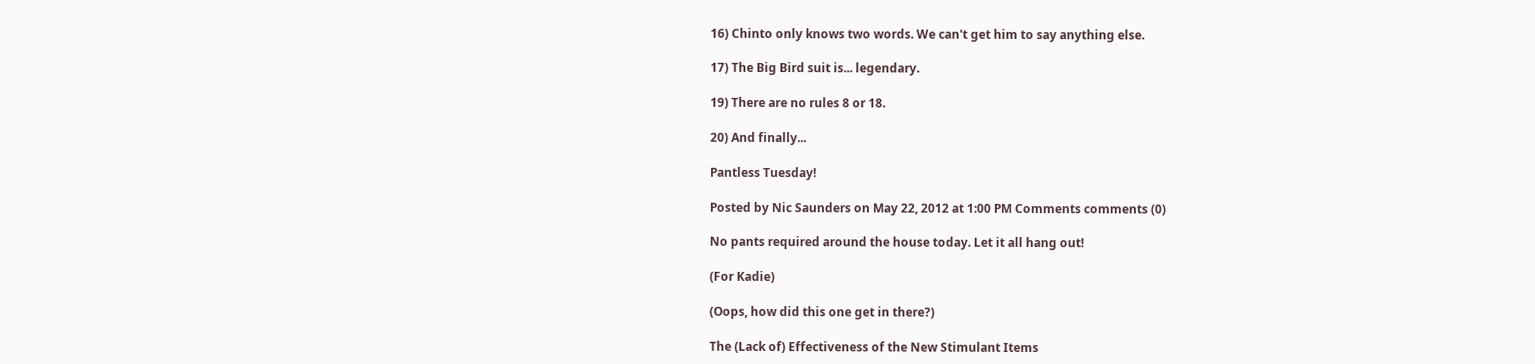16) Chinto only knows two words. We can't get him to say anything else.

17) The Big Bird suit is... legendary.

19) There are no rules 8 or 18.

20) And finally...

Pantless Tuesday!

Posted by Nic Saunders on May 22, 2012 at 1:00 PM Comments comments (0)

No pants required around the house today. Let it all hang out!

(For Kadie)

(Oops, how did this one get in there?)

The (Lack of) Effectiveness of the New Stimulant Items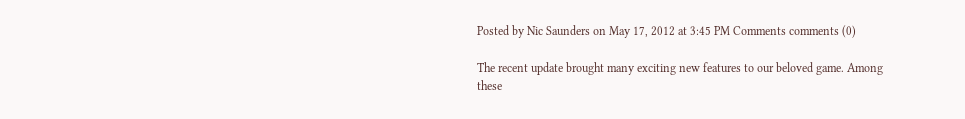Posted by Nic Saunders on May 17, 2012 at 3:45 PM Comments comments (0)

The recent update brought many exciting new features to our beloved game. Among these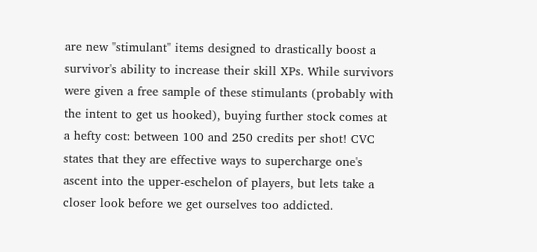are new "stimulant" items designed to drastically boost a survivor's ability to increase their skill XPs. While survivors were given a free sample of these stimulants (probably with the intent to get us hooked), buying further stock comes at a hefty cost: between 100 and 250 credits per shot! CVC states that they are effective ways to supercharge one's ascent into the upper-eschelon of players, but lets take a closer look before we get ourselves too addicted.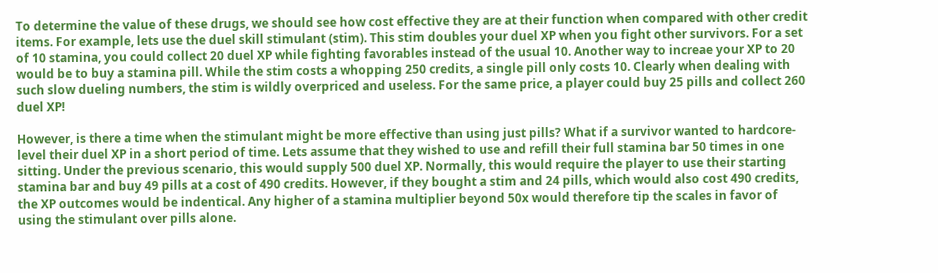To determine the value of these drugs, we should see how cost effective they are at their function when compared with other credit items. For example, lets use the duel skill stimulant (stim). This stim doubles your duel XP when you fight other survivors. For a set of 10 stamina, you could collect 20 duel XP while fighting favorables instead of the usual 10. Another way to increae your XP to 20 would be to buy a stamina pill. While the stim costs a whopping 250 credits, a single pill only costs 10. Clearly when dealing with such slow dueling numbers, the stim is wildly overpriced and useless. For the same price, a player could buy 25 pills and collect 260 duel XP!

However, is there a time when the stimulant might be more effective than using just pills? What if a survivor wanted to hardcore-level their duel XP in a short period of time. Lets assume that they wished to use and refill their full stamina bar 50 times in one sitting. Under the previous scenario, this would supply 500 duel XP. Normally, this would require the player to use their starting stamina bar and buy 49 pills at a cost of 490 credits. However, if they bought a stim and 24 pills, which would also cost 490 credits, the XP outcomes would be indentical. Any higher of a stamina multiplier beyond 50x would therefore tip the scales in favor of using the stimulant over pills alone.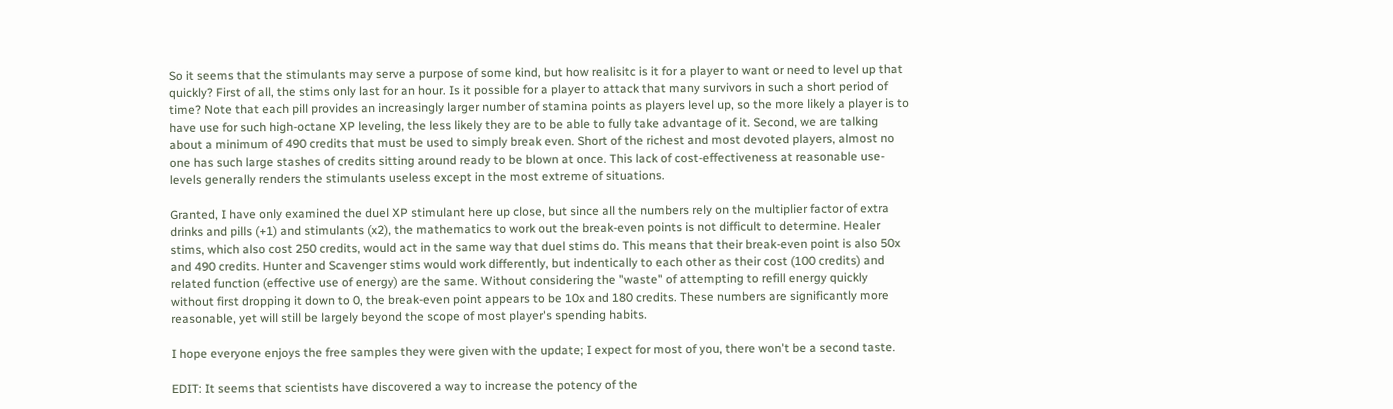So it seems that the stimulants may serve a purpose of some kind, but how realisitc is it for a player to want or need to level up that quickly? First of all, the stims only last for an hour. Is it possible for a player to attack that many survivors in such a short period of time? Note that each pill provides an increasingly larger number of stamina points as players level up, so the more likely a player is to have use for such high-octane XP leveling, the less likely they are to be able to fully take advantage of it. Second, we are talking about a minimum of 490 credits that must be used to simply break even. Short of the richest and most devoted players, almost no one has such large stashes of credits sitting around ready to be blown at once. This lack of cost-effectiveness at reasonable use-levels generally renders the stimulants useless except in the most extreme of situations.

Granted, I have only examined the duel XP stimulant here up close, but since all the numbers rely on the multiplier factor of extra drinks and pills (+1) and stimulants (x2), the mathematics to work out the break-even points is not difficult to determine. Healer stims, which also cost 250 credits, would act in the same way that duel stims do. This means that their break-even point is also 50x and 490 credits. Hunter and Scavenger stims would work differently, but indentically to each other as their cost (100 credits) and related function (effective use of energy) are the same. Without considering the "waste" of attempting to refill energy quickly without first dropping it down to 0, the break-even point appears to be 10x and 180 credits. These numbers are significantly more reasonable, yet will still be largely beyond the scope of most player's spending habits.

I hope everyone enjoys the free samples they were given with the update; I expect for most of you, there won't be a second taste.

EDIT: It seems that scientists have discovered a way to increase the potency of the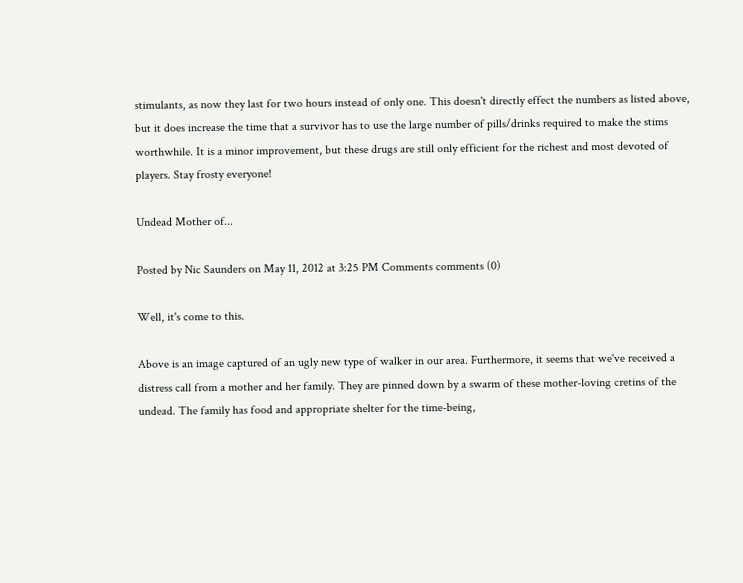stimulants, as now they last for two hours instead of only one. This doesn't directly effect the numbers as listed above, but it does increase the time that a survivor has to use the large number of pills/drinks required to make the stims worthwhile. It is a minor improvement, but these drugs are still only efficient for the richest and most devoted of players. Stay frosty everyone!

Undead Mother of...

Posted by Nic Saunders on May 11, 2012 at 3:25 PM Comments comments (0)

Well, it's come to this.

Above is an image captured of an ugly new type of walker in our area. Furthermore, it seems that we've received a distress call from a mother and her family. They are pinned down by a swarm of these mother-loving cretins of the undead. The family has food and appropriate shelter for the time-being,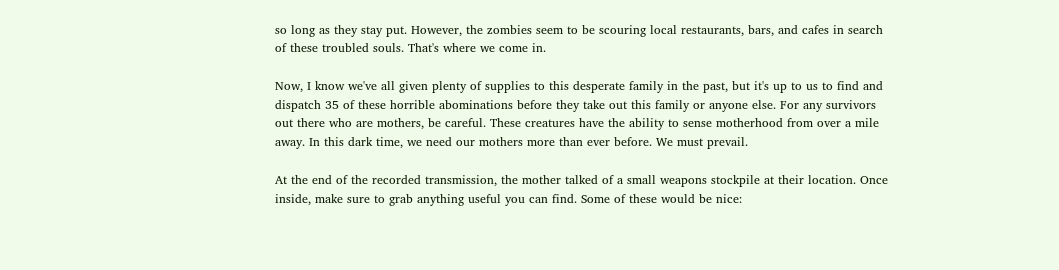so long as they stay put. However, the zombies seem to be scouring local restaurants, bars, and cafes in search of these troubled souls. That's where we come in.

Now, I know we've all given plenty of supplies to this desperate family in the past, but it's up to us to find and dispatch 35 of these horrible abominations before they take out this family or anyone else. For any survivors out there who are mothers, be careful. These creatures have the ability to sense motherhood from over a mile away. In this dark time, we need our mothers more than ever before. We must prevail.

At the end of the recorded transmission, the mother talked of a small weapons stockpile at their location. Once inside, make sure to grab anything useful you can find. Some of these would be nice: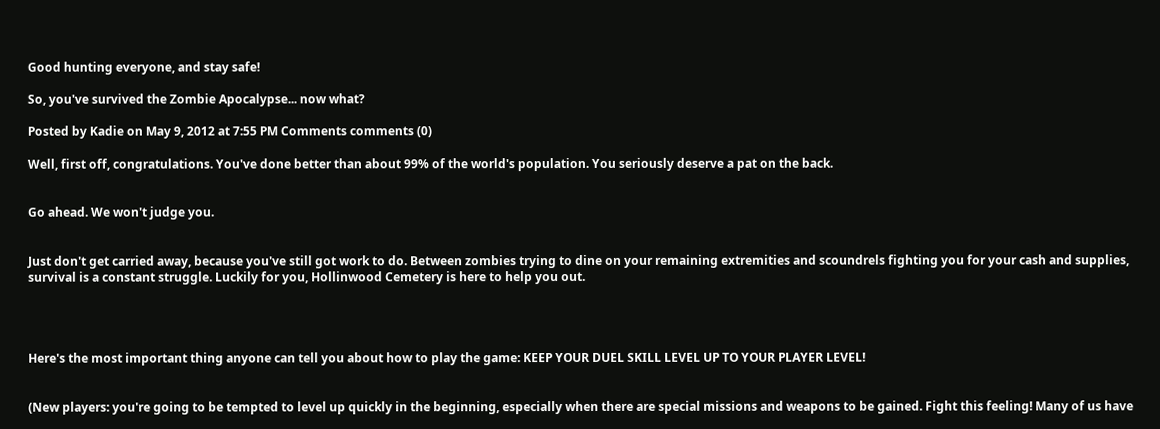Good hunting everyone, and stay safe!

So, you've survived the Zombie Apocalypse... now what?

Posted by Kadie on May 9, 2012 at 7:55 PM Comments comments (0)

Well, first off, congratulations. You've done better than about 99% of the world's population. You seriously deserve a pat on the back.


Go ahead. We won't judge you.


Just don't get carried away, because you've still got work to do. Between zombies trying to dine on your remaining extremities and scoundrels fighting you for your cash and supplies, survival is a constant struggle. Luckily for you, Hollinwood Cemetery is here to help you out.




Here's the most important thing anyone can tell you about how to play the game: KEEP YOUR DUEL SKILL LEVEL UP TO YOUR PLAYER LEVEL!


(New players: you're going to be tempted to level up quickly in the beginning, especially when there are special missions and weapons to be gained. Fight this feeling! Many of us have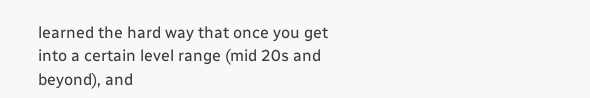learned the hard way that once you get into a certain level range (mid 20s and beyond), and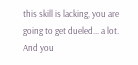this skill is lacking, you are going to get dueled... a lot. And you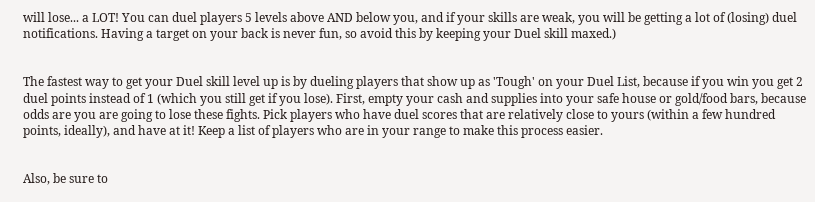will lose... a LOT! You can duel players 5 levels above AND below you, and if your skills are weak, you will be getting a lot of (losing) duel notifications. Having a target on your back is never fun, so avoid this by keeping your Duel skill maxed.)


The fastest way to get your Duel skill level up is by dueling players that show up as 'Tough' on your Duel List, because if you win you get 2 duel points instead of 1 (which you still get if you lose). First, empty your cash and supplies into your safe house or gold/food bars, because odds are you are going to lose these fights. Pick players who have duel scores that are relatively close to yours (within a few hundred points, ideally), and have at it! Keep a list of players who are in your range to make this process easier.


Also, be sure to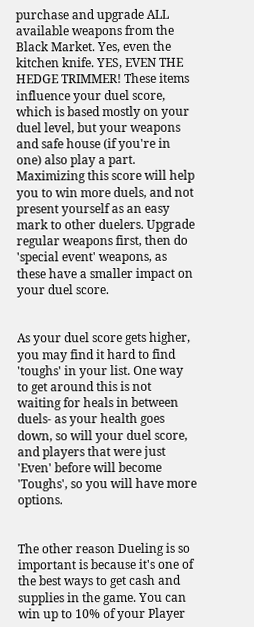purchase and upgrade ALL available weapons from the Black Market. Yes, even the kitchen knife. YES, EVEN THE HEDGE TRIMMER! These items influence your duel score, which is based mostly on your duel level, but your weapons and safe house (if you're in one) also play a part. Maximizing this score will help you to win more duels, and not present yourself as an easy mark to other duelers. Upgrade regular weapons first, then do 'special event' weapons, as these have a smaller impact on your duel score.


As your duel score gets higher, you may find it hard to find 'toughs' in your list. One way to get around this is not waiting for heals in between duels- as your health goes down, so will your duel score, and players that were just 'Even' before will become 'Toughs', so you will have more options.


The other reason Dueling is so important is because it's one of the best ways to get cash and supplies in the game. You can win up to 10% of your Player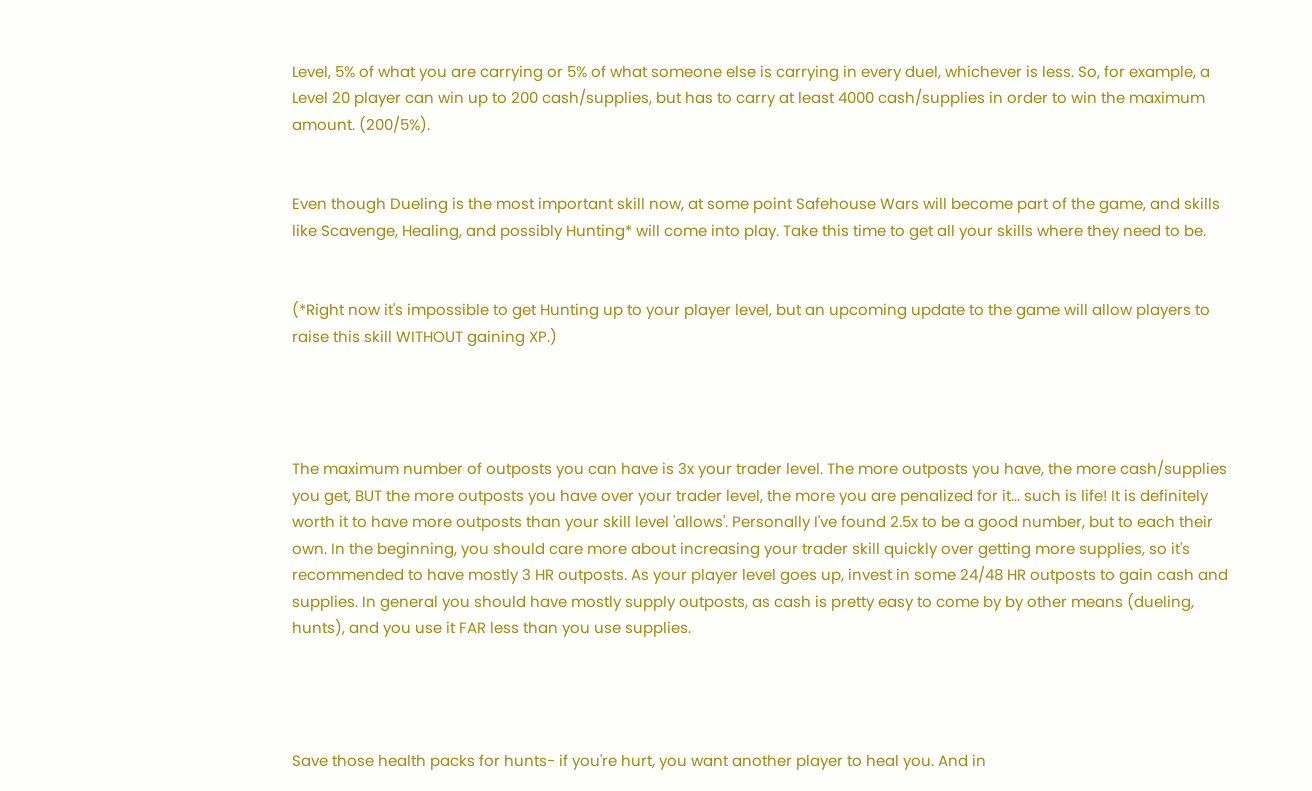Level, 5% of what you are carrying or 5% of what someone else is carrying in every duel, whichever is less. So, for example, a Level 20 player can win up to 200 cash/supplies, but has to carry at least 4000 cash/supplies in order to win the maximum amount. (200/5%).


Even though Dueling is the most important skill now, at some point Safehouse Wars will become part of the game, and skills like Scavenge, Healing, and possibly Hunting* will come into play. Take this time to get all your skills where they need to be.


(*Right now it's impossible to get Hunting up to your player level, but an upcoming update to the game will allow players to raise this skill WITHOUT gaining XP.)




The maximum number of outposts you can have is 3x your trader level. The more outposts you have, the more cash/supplies you get, BUT the more outposts you have over your trader level, the more you are penalized for it... such is life! It is definitely worth it to have more outposts than your skill level 'allows'. Personally I've found 2.5x to be a good number, but to each their own. In the beginning, you should care more about increasing your trader skill quickly over getting more supplies, so it's recommended to have mostly 3 HR outposts. As your player level goes up, invest in some 24/48 HR outposts to gain cash and supplies. In general you should have mostly supply outposts, as cash is pretty easy to come by by other means (dueling, hunts), and you use it FAR less than you use supplies.




Save those health packs for hunts- if you're hurt, you want another player to heal you. And in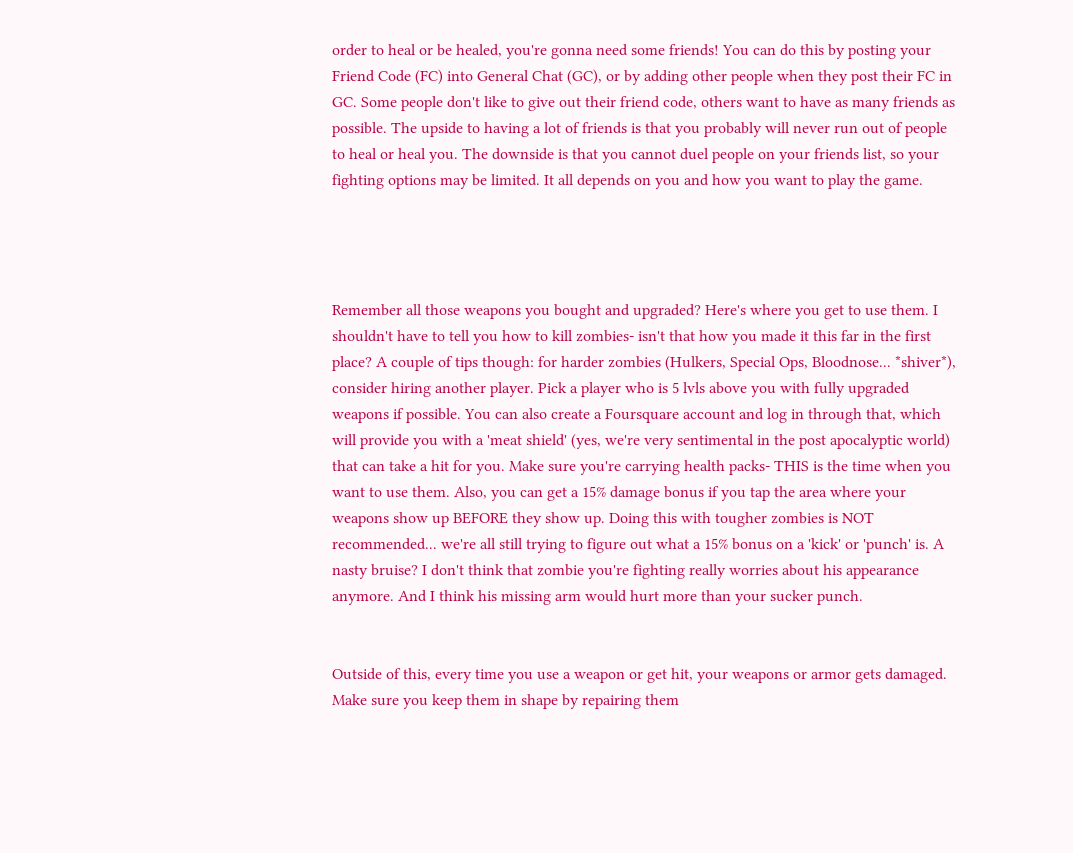order to heal or be healed, you're gonna need some friends! You can do this by posting your Friend Code (FC) into General Chat (GC), or by adding other people when they post their FC in GC. Some people don't like to give out their friend code, others want to have as many friends as possible. The upside to having a lot of friends is that you probably will never run out of people to heal or heal you. The downside is that you cannot duel people on your friends list, so your fighting options may be limited. It all depends on you and how you want to play the game.




Remember all those weapons you bought and upgraded? Here's where you get to use them. I shouldn't have to tell you how to kill zombies- isn't that how you made it this far in the first place? A couple of tips though: for harder zombies (Hulkers, Special Ops, Bloodnose... *shiver*), consider hiring another player. Pick a player who is 5 lvls above you with fully upgraded weapons if possible. You can also create a Foursquare account and log in through that, which will provide you with a 'meat shield' (yes, we're very sentimental in the post apocalyptic world) that can take a hit for you. Make sure you're carrying health packs- THIS is the time when you want to use them. Also, you can get a 15% damage bonus if you tap the area where your weapons show up BEFORE they show up. Doing this with tougher zombies is NOT recommended... we're all still trying to figure out what a 15% bonus on a 'kick' or 'punch' is. A nasty bruise? I don't think that zombie you're fighting really worries about his appearance anymore. And I think his missing arm would hurt more than your sucker punch.


Outside of this, every time you use a weapon or get hit, your weapons or armor gets damaged. Make sure you keep them in shape by repairing them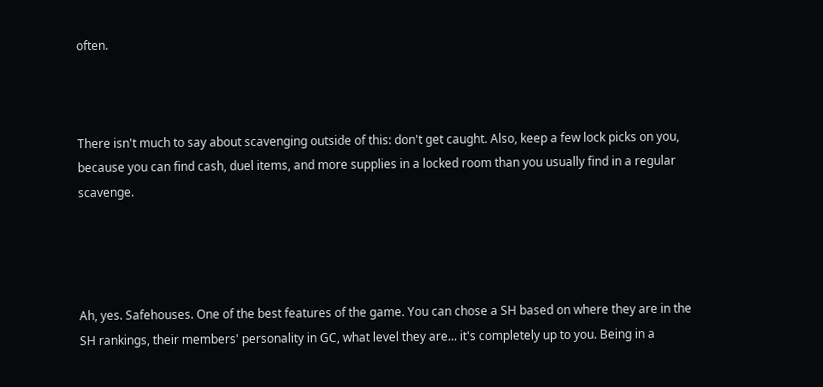often.



There isn't much to say about scavenging outside of this: don't get caught. Also, keep a few lock picks on you, because you can find cash, duel items, and more supplies in a locked room than you usually find in a regular scavenge.




Ah, yes. Safehouses. One of the best features of the game. You can chose a SH based on where they are in the SH rankings, their members' personality in GC, what level they are... it's completely up to you. Being in a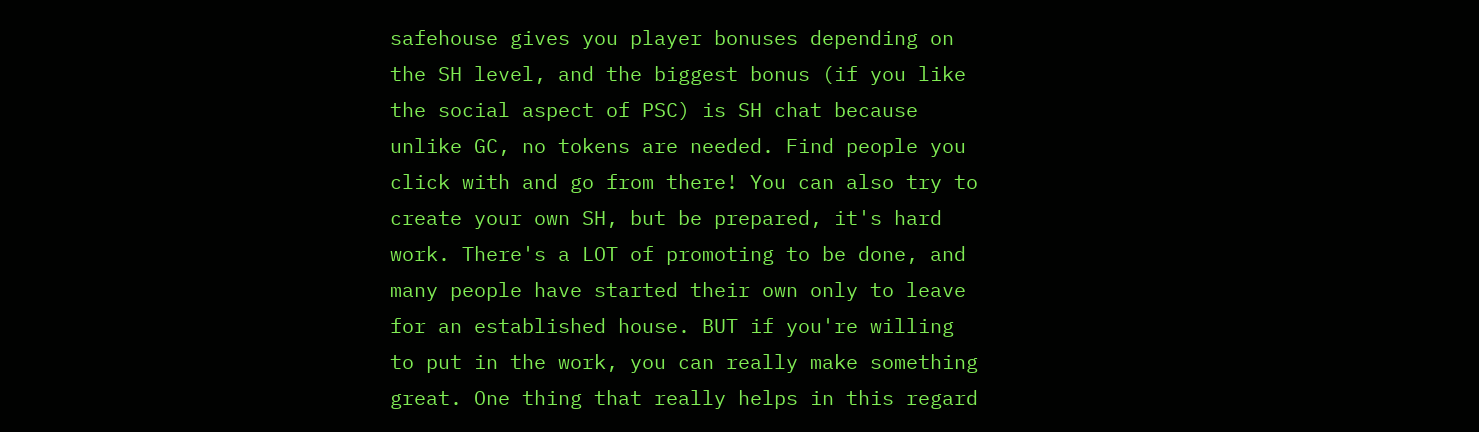safehouse gives you player bonuses depending on the SH level, and the biggest bonus (if you like the social aspect of PSC) is SH chat because unlike GC, no tokens are needed. Find people you click with and go from there! You can also try to create your own SH, but be prepared, it's hard work. There's a LOT of promoting to be done, and many people have started their own only to leave for an established house. BUT if you're willing to put in the work, you can really make something great. One thing that really helps in this regard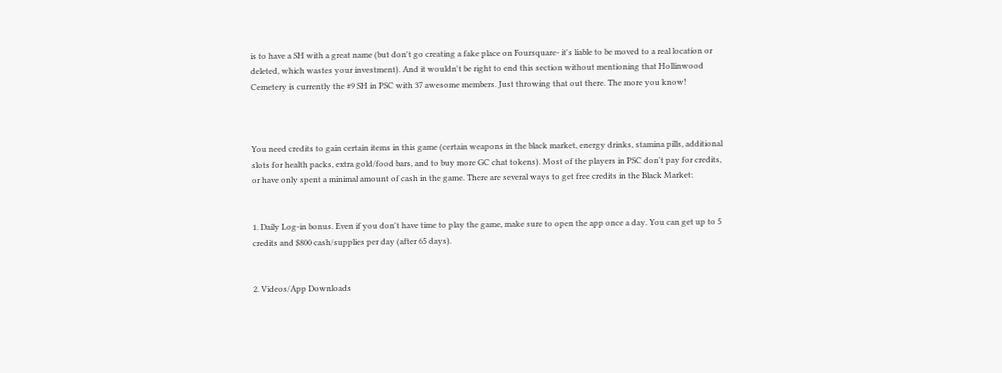is to have a SH with a great name (but don't go creating a fake place on Foursquare- it's liable to be moved to a real location or deleted, which wastes your investment). And it wouldn't be right to end this section without mentioning that Hollinwood Cemetery is currently the #9 SH in PSC with 37 awesome members. Just throwing that out there. The more you know!



You need credits to gain certain items in this game (certain weapons in the black market, energy drinks, stamina pills, additional slots for health packs, extra gold/food bars, and to buy more GC chat tokens). Most of the players in PSC don't pay for credits, or have only spent a minimal amount of cash in the game. There are several ways to get free credits in the Black Market:


1. Daily Log-in bonus. Even if you don't have time to play the game, make sure to open the app once a day. You can get up to 5 credits and $800 cash/supplies per day (after 65 days).


2. Videos/App Downloads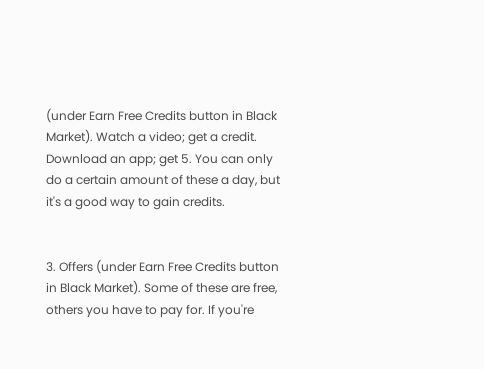(under Earn Free Credits button in Black Market). Watch a video; get a credit. Download an app; get 5. You can only do a certain amount of these a day, but it's a good way to gain credits.


3. Offers (under Earn Free Credits button in Black Market). Some of these are free, others you have to pay for. If you're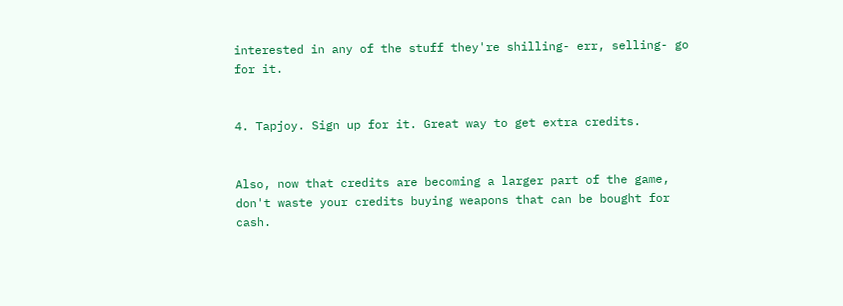interested in any of the stuff they're shilling- err, selling- go for it.


4. Tapjoy. Sign up for it. Great way to get extra credits.


Also, now that credits are becoming a larger part of the game, don't waste your credits buying weapons that can be bought for cash.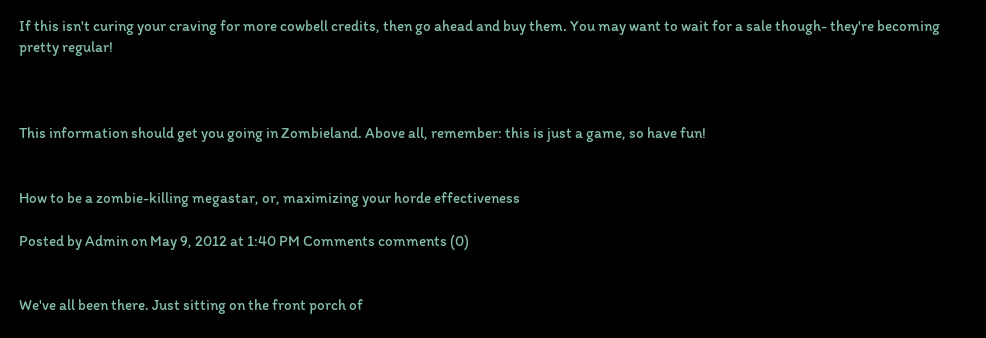If this isn't curing your craving for more cowbell credits, then go ahead and buy them. You may want to wait for a sale though- they're becoming pretty regular!



This information should get you going in Zombieland. Above all, remember: this is just a game, so have fun!


How to be a zombie-killing megastar, or, maximizing your horde effectiveness

Posted by Admin on May 9, 2012 at 1:40 PM Comments comments (0)


We've all been there. Just sitting on the front porch of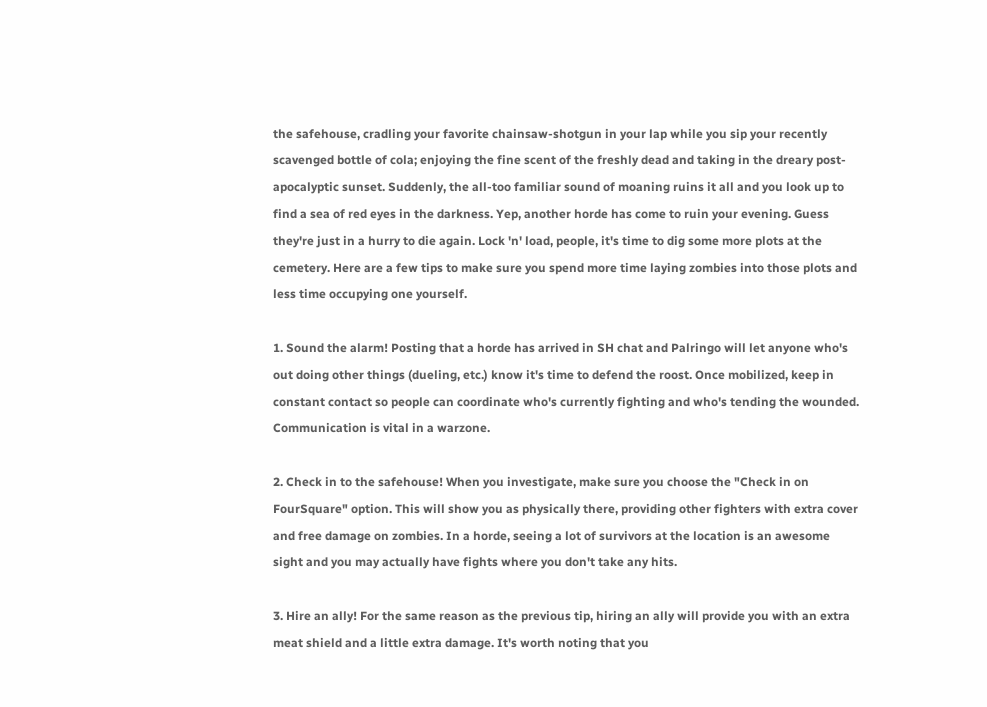the safehouse, cradling your favorite chainsaw-shotgun in your lap while you sip your recently scavenged bottle of cola; enjoying the fine scent of the freshly dead and taking in the dreary post-apocalyptic sunset. Suddenly, the all-too familiar sound of moaning ruins it all and you look up to find a sea of red eyes in the darkness. Yep, another horde has come to ruin your evening. Guess they're just in a hurry to die again. Lock 'n' load, people, it's time to dig some more plots at the cemetery. Here are a few tips to make sure you spend more time laying zombies into those plots and less time occupying one yourself.

1. Sound the alarm! Posting that a horde has arrived in SH chat and Palringo will let anyone who's out doing other things (dueling, etc.) know it's time to defend the roost. Once mobilized, keep in constant contact so people can coordinate who's currently fighting and who's tending the wounded. Communication is vital in a warzone.

2. Check in to the safehouse! When you investigate, make sure you choose the "Check in on FourSquare" option. This will show you as physically there, providing other fighters with extra cover and free damage on zombies. In a horde, seeing a lot of survivors at the location is an awesome sight and you may actually have fights where you don't take any hits.

3. Hire an ally! For the same reason as the previous tip, hiring an ally will provide you with an extra meat shield and a little extra damage. It's worth noting that you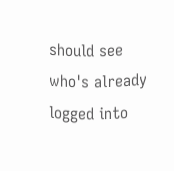should see who's already logged into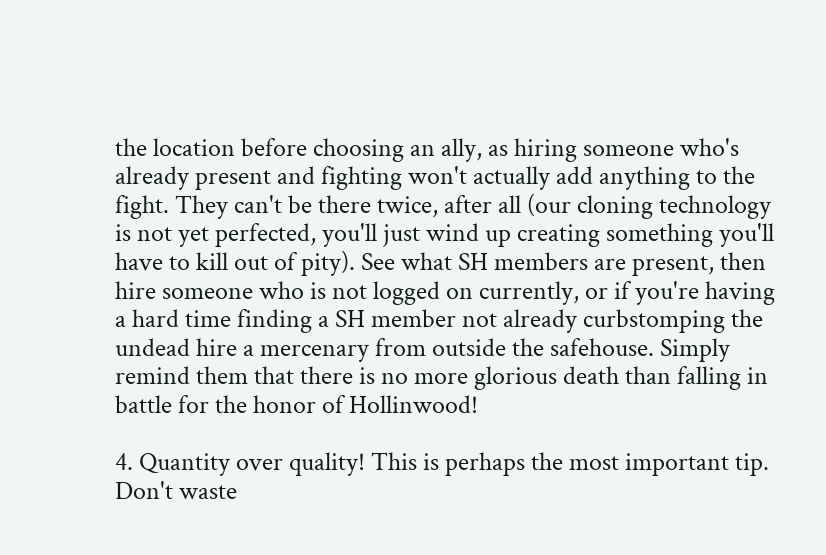the location before choosing an ally, as hiring someone who's already present and fighting won't actually add anything to the fight. They can't be there twice, after all (our cloning technology is not yet perfected, you'll just wind up creating something you'll have to kill out of pity). See what SH members are present, then hire someone who is not logged on currently, or if you're having a hard time finding a SH member not already curbstomping the undead hire a mercenary from outside the safehouse. Simply remind them that there is no more glorious death than falling in battle for the honor of Hollinwood!

4. Quantity over quality! This is perhaps the most important tip. Don't waste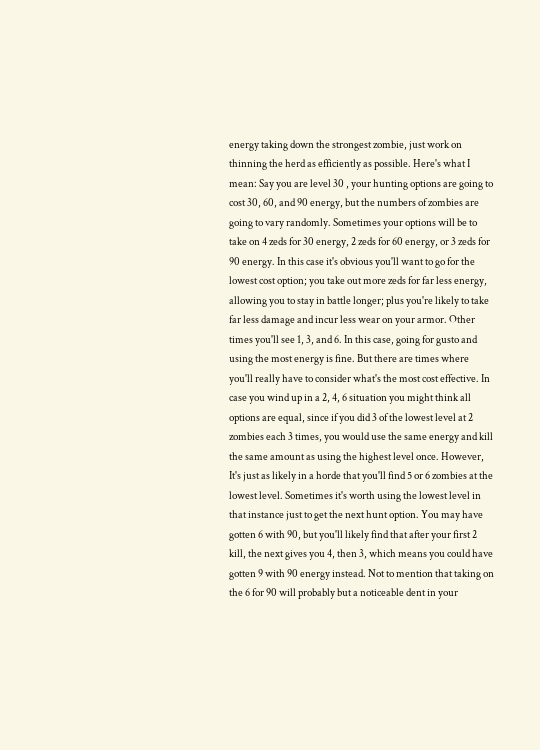energy taking down the strongest zombie, just work on thinning the herd as efficiently as possible. Here's what I mean: Say you are level 30 , your hunting options are going to cost 30, 60, and 90 energy, but the numbers of zombies are going to vary randomly. Sometimes your options will be to take on 4 zeds for 30 energy, 2 zeds for 60 energy, or 3 zeds for 90 energy. In this case it's obvious you'll want to go for the lowest cost option; you take out more zeds for far less energy, allowing you to stay in battle longer; plus you're likely to take far less damage and incur less wear on your armor. Other times you'll see 1, 3, and 6. In this case, going for gusto and using the most energy is fine. But there are times where you'll really have to consider what's the most cost effective. In case you wind up in a 2, 4, 6 situation you might think all options are equal, since if you did 3 of the lowest level at 2 zombies each 3 times, you would use the same energy and kill the same amount as using the highest level once. However, It's just as likely in a horde that you'll find 5 or 6 zombies at the lowest level. Sometimes it's worth using the lowest level in that instance just to get the next hunt option. You may have gotten 6 with 90, but you'll likely find that after your first 2 kill, the next gives you 4, then 3, which means you could have gotten 9 with 90 energy instead. Not to mention that taking on the 6 for 90 will probably but a noticeable dent in your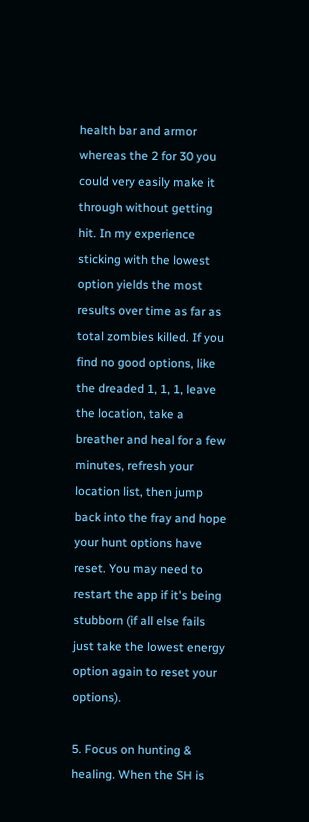health bar and armor whereas the 2 for 30 you could very easily make it through without getting hit. In my experience sticking with the lowest option yields the most results over time as far as total zombies killed. If you find no good options, like the dreaded 1, 1, 1, leave the location, take a breather and heal for a few minutes, refresh your location list, then jump back into the fray and hope your hunt options have reset. You may need to restart the app if it's being stubborn (if all else fails just take the lowest energy option again to reset your options).

5. Focus on hunting & healing. When the SH is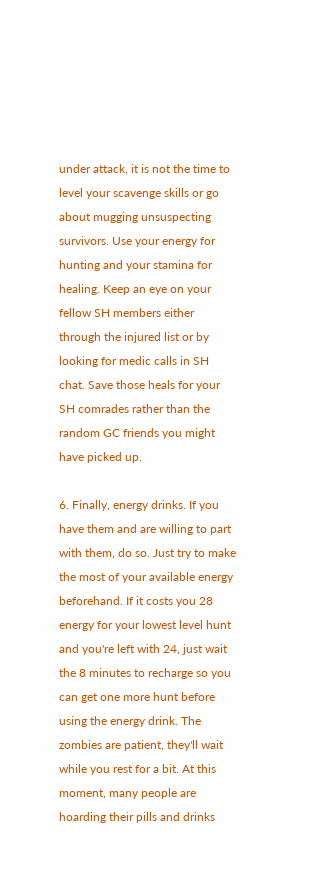under attack, it is not the time to level your scavenge skills or go about mugging unsuspecting survivors. Use your energy for hunting and your stamina for healing. Keep an eye on your fellow SH members either through the injured list or by looking for medic calls in SH chat. Save those heals for your SH comrades rather than the random GC friends you might have picked up.

6. Finally, energy drinks. If you have them and are willing to part with them, do so. Just try to make the most of your available energy beforehand. If it costs you 28 energy for your lowest level hunt and you're left with 24, just wait the 8 minutes to recharge so you can get one more hunt before using the energy drink. The zombies are patient, they'll wait while you rest for a bit. At this moment, many people are hoarding their pills and drinks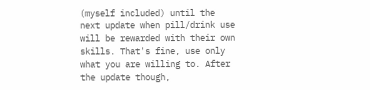(myself included) until the next update when pill/drink use will be rewarded with their own skills. That's fine, use only what you are willing to. After the update though,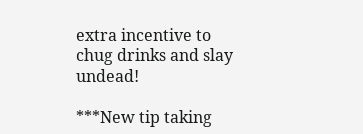extra incentive to chug drinks and slay undead!

***New tip taking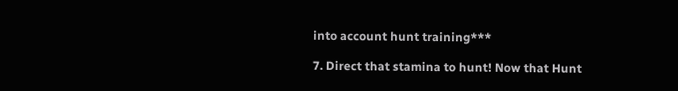into account hunt training***

7. Direct that stamina to hunt! Now that Hunt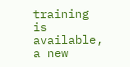training is available, a new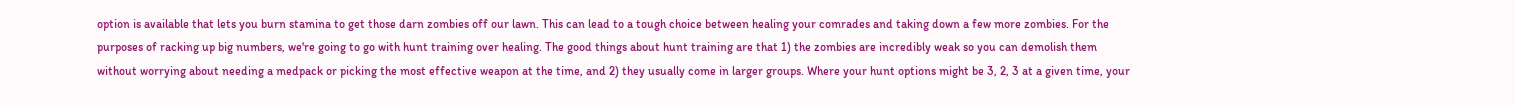option is available that lets you burn stamina to get those darn zombies off our lawn. This can lead to a tough choice between healing your comrades and taking down a few more zombies. For the purposes of racking up big numbers, we're going to go with hunt training over healing. The good things about hunt training are that 1) the zombies are incredibly weak so you can demolish them without worrying about needing a medpack or picking the most effective weapon at the time, and 2) they usually come in larger groups. Where your hunt options might be 3, 2, 3 at a given time, your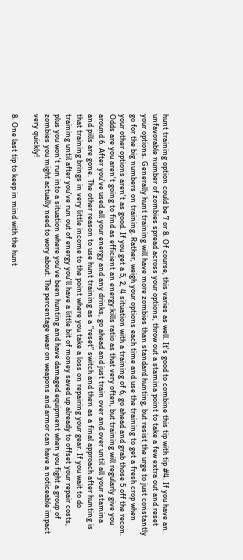hunt training option could be 7 or 8. Of course, this varies as well. It's good to combine this tip with tip #4. If you have an unfavorable number of zombies spread across your options, throw out a stamina point to take a few extra out and reset your options. Generally hunt training will have more zombies than standard hunting, but resist the urge to just constantly go for the big numbers on training. Rather, weigh your options each time and use the training to get a fresh crop when your other options aren't as good. If you get a 5, 2, 4 situation with a training of 6, go ahead and grab those 5 off the recon. Odds are you aren't going to find as efficient an energy:kills ratio as that very often, but training will regularly give you around 6. After you've used all your energy and any drinks, go ahead and just train over and over until all your stamina and pills are gone. The other reason to use hunt training as a "reset" switch and then as a final approach after hunting is that training brings in very little income to the point where you take a loss on repairing your gear. If you wait to do training until after you've run out of energy you'll have a little bit of money saved up already to offset your repair costs, plus you won't run into a situation where you've been hunting and have damaged equipment when you fight a group of zombies you might actually need to wory about. The percentage wear on weapons and armor can have a noticeable impact very quickly!

8. One last tip to keep in mind with the hunt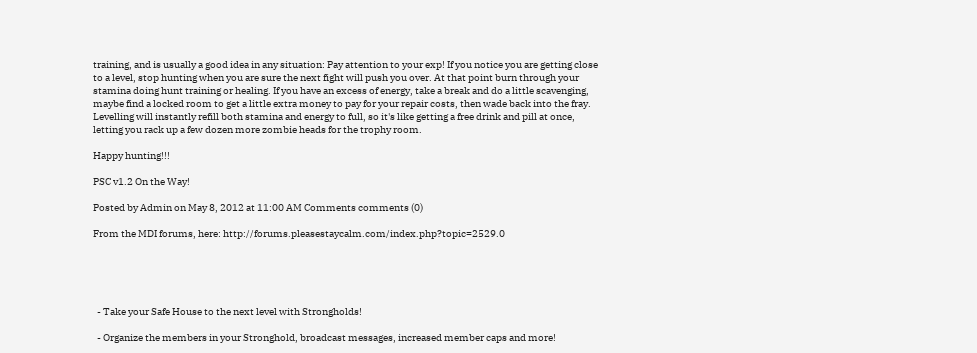training, and is usually a good idea in any situation: Pay attention to your exp! If you notice you are getting close to a level, stop hunting when you are sure the next fight will push you over. At that point burn through your stamina doing hunt training or healing. If you have an excess of energy, take a break and do a little scavenging, maybe find a locked room to get a little extra money to pay for your repair costs, then wade back into the fray. Levelling will instantly refill both stamina and energy to full, so it's like getting a free drink and pill at once, letting you rack up a few dozen more zombie heads for the trophy room.

Happy hunting!!!

PSC v1.2 On the Way!

Posted by Admin on May 8, 2012 at 11:00 AM Comments comments (0)

From the MDI forums, here: http://forums.pleasestaycalm.com/index.php?topic=2529.0





  - Take your Safe House to the next level with Strongholds!

  - Organize the members in your Stronghold, broadcast messages, increased member caps and more!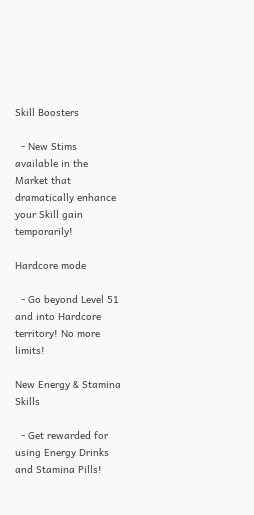Skill Boosters

  - New Stims available in the Market that dramatically enhance your Skill gain temporarily!

Hardcore mode

  - Go beyond Level 51 and into Hardcore territory! No more limits!

New Energy & Stamina Skills

  - Get rewarded for using Energy Drinks and Stamina Pills!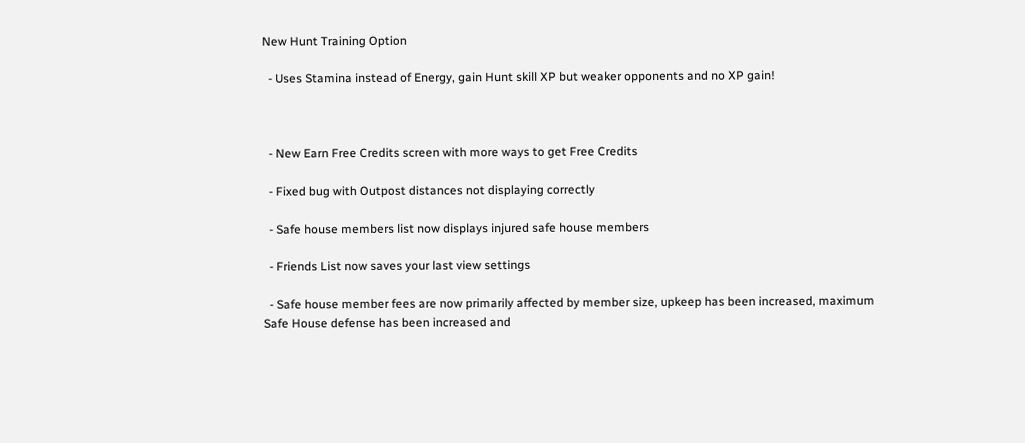New Hunt Training Option

  - Uses Stamina instead of Energy, gain Hunt skill XP but weaker opponents and no XP gain!



  - New Earn Free Credits screen with more ways to get Free Credits

  - Fixed bug with Outpost distances not displaying correctly

  - Safe house members list now displays injured safe house members

  - Friends List now saves your last view settings

  - Safe house member fees are now primarily affected by member size, upkeep has been increased, maximum Safe House defense has been increased and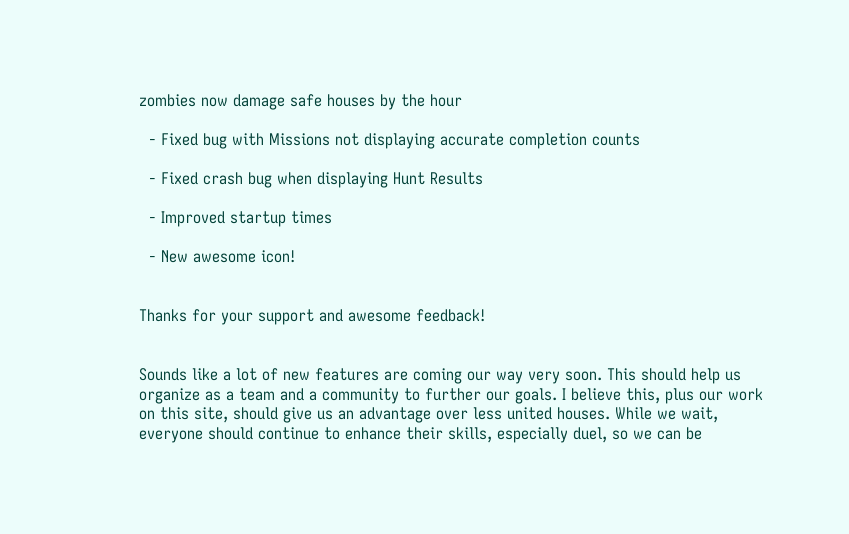zombies now damage safe houses by the hour

  - Fixed bug with Missions not displaying accurate completion counts

  - Fixed crash bug when displaying Hunt Results

  - Improved startup times

  - New awesome icon!


Thanks for your support and awesome feedback!


Sounds like a lot of new features are coming our way very soon. This should help us organize as a team and a community to further our goals. I believe this, plus our work on this site, should give us an advantage over less united houses. While we wait, everyone should continue to enhance their skills, especially duel, so we can be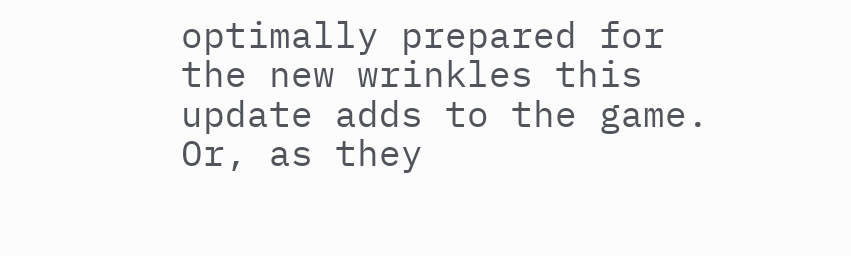optimally prepared for the new wrinkles this update adds to the game. Or, as they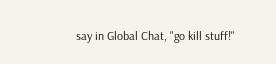say in Global Chat, "go kill stuff!"